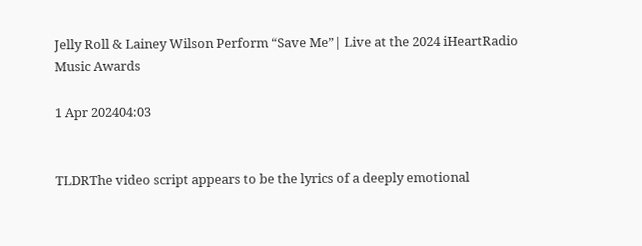Jelly Roll & Lainey Wilson Perform “Save Me”| Live at the 2024 iHeartRadio Music Awards

1 Apr 202404:03


TLDRThe video script appears to be the lyrics of a deeply emotional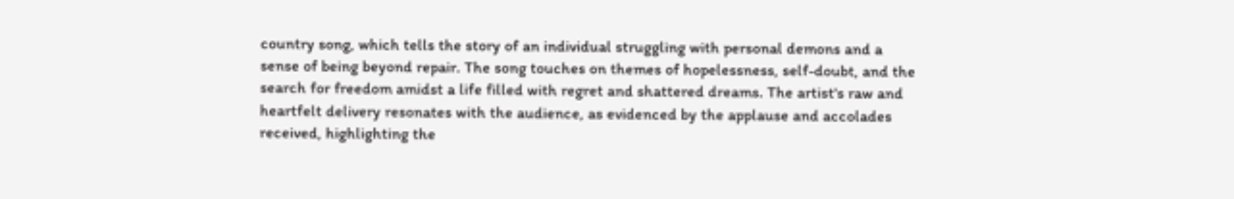country song, which tells the story of an individual struggling with personal demons and a sense of being beyond repair. The song touches on themes of hopelessness, self-doubt, and the search for freedom amidst a life filled with regret and shattered dreams. The artist's raw and heartfelt delivery resonates with the audience, as evidenced by the applause and accolades received, highlighting the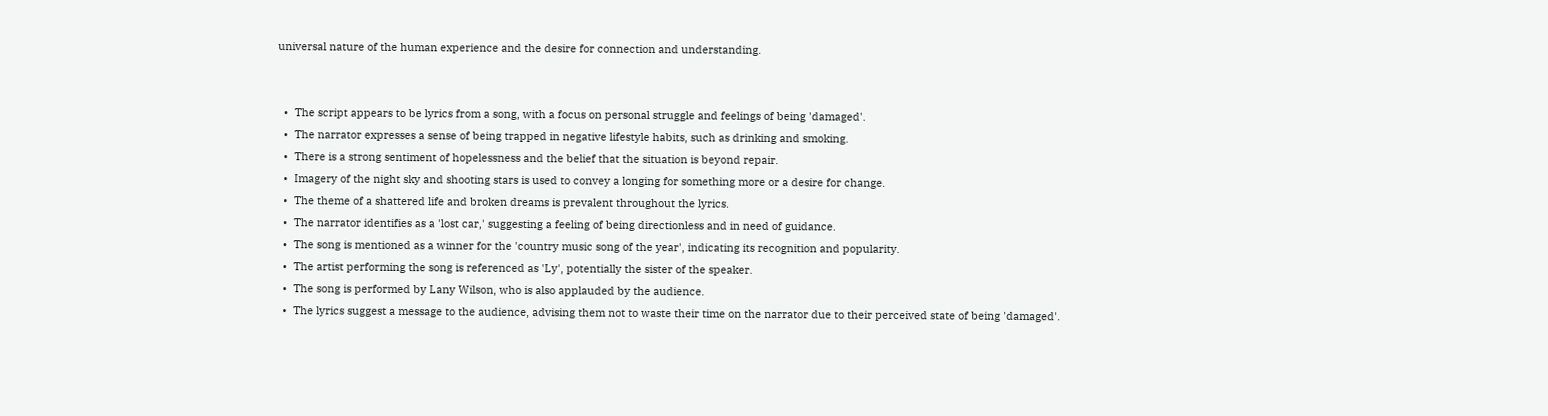universal nature of the human experience and the desire for connection and understanding.


  •  The script appears to be lyrics from a song, with a focus on personal struggle and feelings of being 'damaged'.
  •  The narrator expresses a sense of being trapped in negative lifestyle habits, such as drinking and smoking.
  •  There is a strong sentiment of hopelessness and the belief that the situation is beyond repair.
  •  Imagery of the night sky and shooting stars is used to convey a longing for something more or a desire for change.
  •  The theme of a shattered life and broken dreams is prevalent throughout the lyrics.
  •  The narrator identifies as a 'lost car,' suggesting a feeling of being directionless and in need of guidance.
  •  The song is mentioned as a winner for the 'country music song of the year', indicating its recognition and popularity.
  •  The artist performing the song is referenced as 'Ly', potentially the sister of the speaker.
  •  The song is performed by Lany Wilson, who is also applauded by the audience.
  •  The lyrics suggest a message to the audience, advising them not to waste their time on the narrator due to their perceived state of being 'damaged'.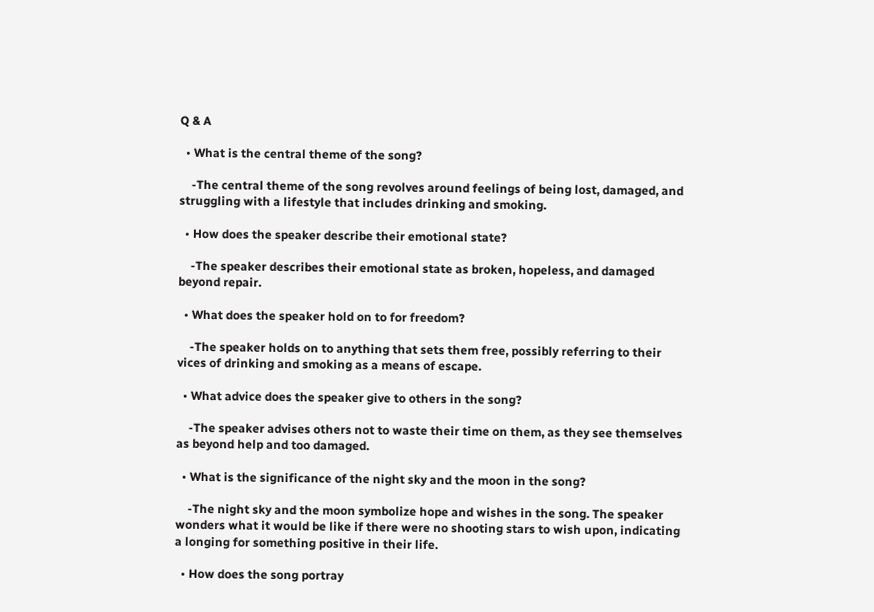Q & A

  • What is the central theme of the song?

    -The central theme of the song revolves around feelings of being lost, damaged, and struggling with a lifestyle that includes drinking and smoking.

  • How does the speaker describe their emotional state?

    -The speaker describes their emotional state as broken, hopeless, and damaged beyond repair.

  • What does the speaker hold on to for freedom?

    -The speaker holds on to anything that sets them free, possibly referring to their vices of drinking and smoking as a means of escape.

  • What advice does the speaker give to others in the song?

    -The speaker advises others not to waste their time on them, as they see themselves as beyond help and too damaged.

  • What is the significance of the night sky and the moon in the song?

    -The night sky and the moon symbolize hope and wishes in the song. The speaker wonders what it would be like if there were no shooting stars to wish upon, indicating a longing for something positive in their life.

  • How does the song portray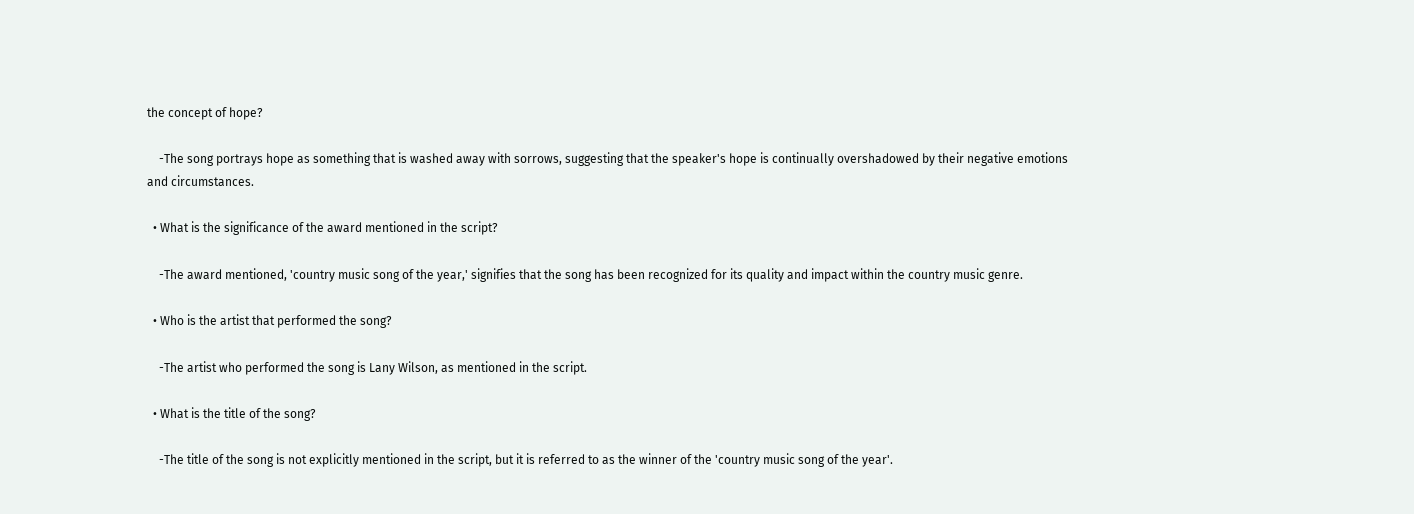the concept of hope?

    -The song portrays hope as something that is washed away with sorrows, suggesting that the speaker's hope is continually overshadowed by their negative emotions and circumstances.

  • What is the significance of the award mentioned in the script?

    -The award mentioned, 'country music song of the year,' signifies that the song has been recognized for its quality and impact within the country music genre.

  • Who is the artist that performed the song?

    -The artist who performed the song is Lany Wilson, as mentioned in the script.

  • What is the title of the song?

    -The title of the song is not explicitly mentioned in the script, but it is referred to as the winner of the 'country music song of the year'.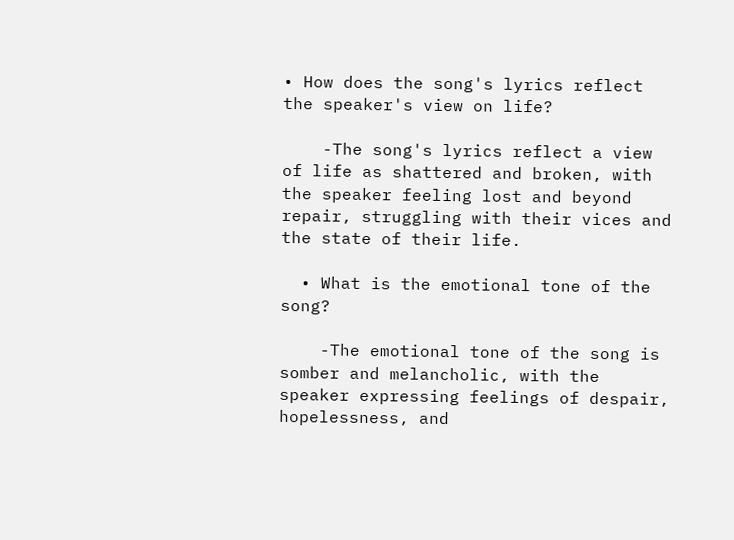• How does the song's lyrics reflect the speaker's view on life?

    -The song's lyrics reflect a view of life as shattered and broken, with the speaker feeling lost and beyond repair, struggling with their vices and the state of their life.

  • What is the emotional tone of the song?

    -The emotional tone of the song is somber and melancholic, with the speaker expressing feelings of despair, hopelessness, and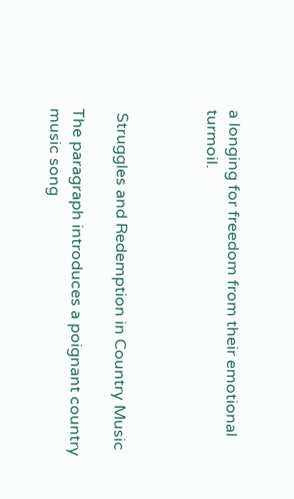a longing for freedom from their emotional turmoil.



 Struggles and Redemption in Country Music

The paragraph introduces a poignant country music song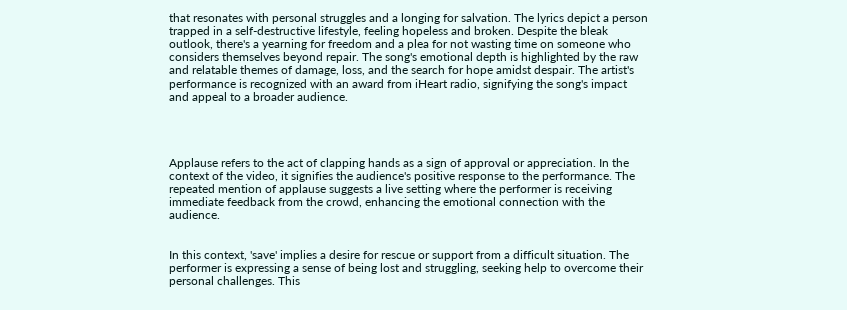that resonates with personal struggles and a longing for salvation. The lyrics depict a person trapped in a self-destructive lifestyle, feeling hopeless and broken. Despite the bleak outlook, there's a yearning for freedom and a plea for not wasting time on someone who considers themselves beyond repair. The song's emotional depth is highlighted by the raw and relatable themes of damage, loss, and the search for hope amidst despair. The artist's performance is recognized with an award from iHeart radio, signifying the song's impact and appeal to a broader audience.




Applause refers to the act of clapping hands as a sign of approval or appreciation. In the context of the video, it signifies the audience's positive response to the performance. The repeated mention of applause suggests a live setting where the performer is receiving immediate feedback from the crowd, enhancing the emotional connection with the audience.


In this context, 'save' implies a desire for rescue or support from a difficult situation. The performer is expressing a sense of being lost and struggling, seeking help to overcome their personal challenges. This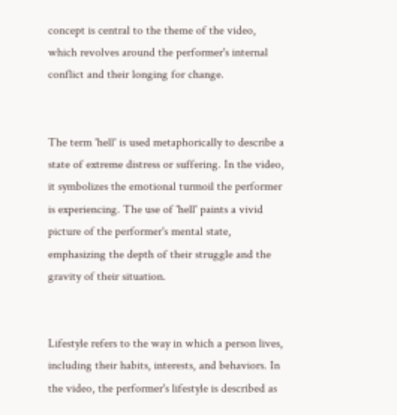concept is central to the theme of the video, which revolves around the performer's internal conflict and their longing for change.


The term 'hell' is used metaphorically to describe a state of extreme distress or suffering. In the video, it symbolizes the emotional turmoil the performer is experiencing. The use of 'hell' paints a vivid picture of the performer's mental state, emphasizing the depth of their struggle and the gravity of their situation.


Lifestyle refers to the way in which a person lives, including their habits, interests, and behaviors. In the video, the performer's lifestyle is described as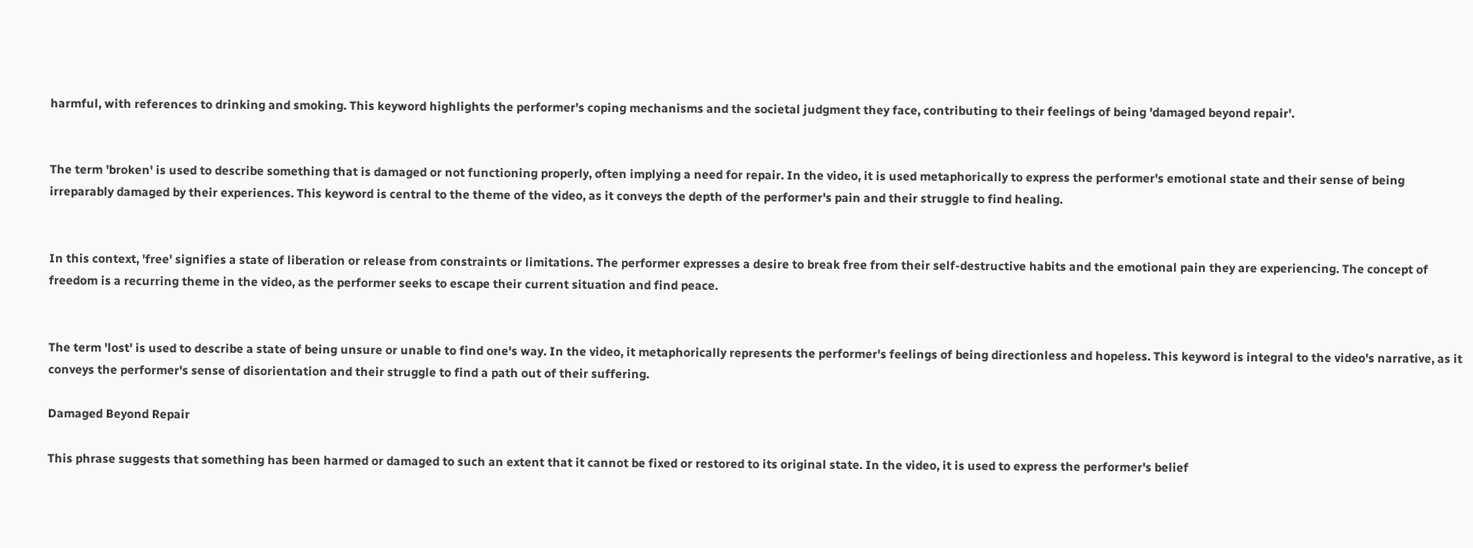harmful, with references to drinking and smoking. This keyword highlights the performer's coping mechanisms and the societal judgment they face, contributing to their feelings of being 'damaged beyond repair'.


The term 'broken' is used to describe something that is damaged or not functioning properly, often implying a need for repair. In the video, it is used metaphorically to express the performer's emotional state and their sense of being irreparably damaged by their experiences. This keyword is central to the theme of the video, as it conveys the depth of the performer's pain and their struggle to find healing.


In this context, 'free' signifies a state of liberation or release from constraints or limitations. The performer expresses a desire to break free from their self-destructive habits and the emotional pain they are experiencing. The concept of freedom is a recurring theme in the video, as the performer seeks to escape their current situation and find peace.


The term 'lost' is used to describe a state of being unsure or unable to find one's way. In the video, it metaphorically represents the performer's feelings of being directionless and hopeless. This keyword is integral to the video's narrative, as it conveys the performer's sense of disorientation and their struggle to find a path out of their suffering.

Damaged Beyond Repair

This phrase suggests that something has been harmed or damaged to such an extent that it cannot be fixed or restored to its original state. In the video, it is used to express the performer's belief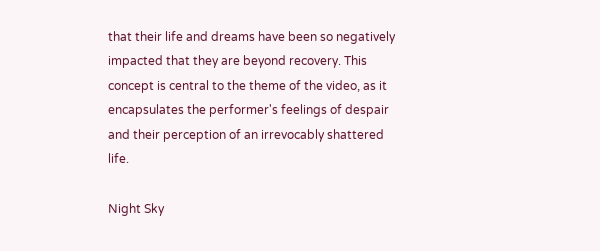that their life and dreams have been so negatively impacted that they are beyond recovery. This concept is central to the theme of the video, as it encapsulates the performer's feelings of despair and their perception of an irrevocably shattered life.

Night Sky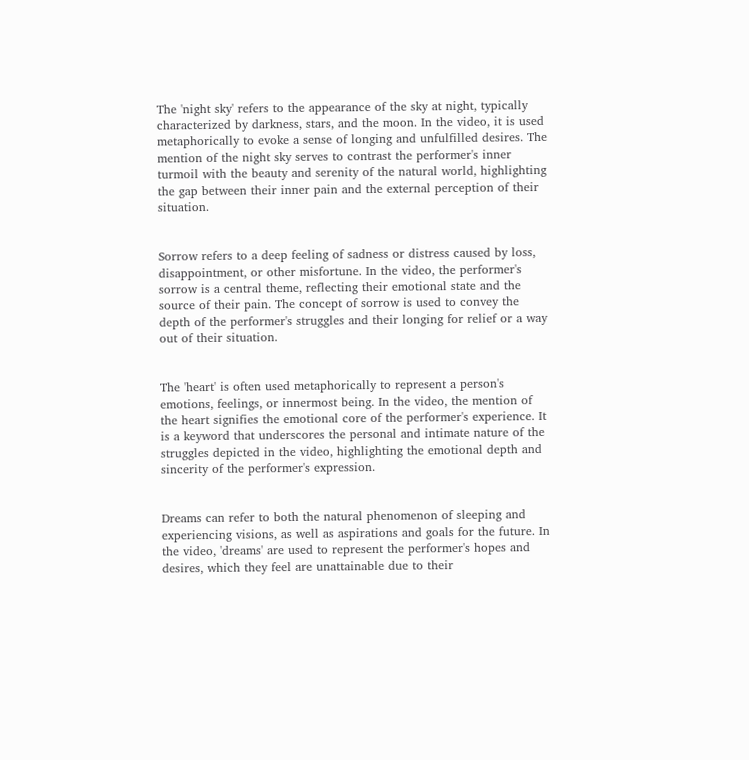The 'night sky' refers to the appearance of the sky at night, typically characterized by darkness, stars, and the moon. In the video, it is used metaphorically to evoke a sense of longing and unfulfilled desires. The mention of the night sky serves to contrast the performer's inner turmoil with the beauty and serenity of the natural world, highlighting the gap between their inner pain and the external perception of their situation.


Sorrow refers to a deep feeling of sadness or distress caused by loss, disappointment, or other misfortune. In the video, the performer's sorrow is a central theme, reflecting their emotional state and the source of their pain. The concept of sorrow is used to convey the depth of the performer's struggles and their longing for relief or a way out of their situation.


The 'heart' is often used metaphorically to represent a person's emotions, feelings, or innermost being. In the video, the mention of the heart signifies the emotional core of the performer's experience. It is a keyword that underscores the personal and intimate nature of the struggles depicted in the video, highlighting the emotional depth and sincerity of the performer's expression.


Dreams can refer to both the natural phenomenon of sleeping and experiencing visions, as well as aspirations and goals for the future. In the video, 'dreams' are used to represent the performer's hopes and desires, which they feel are unattainable due to their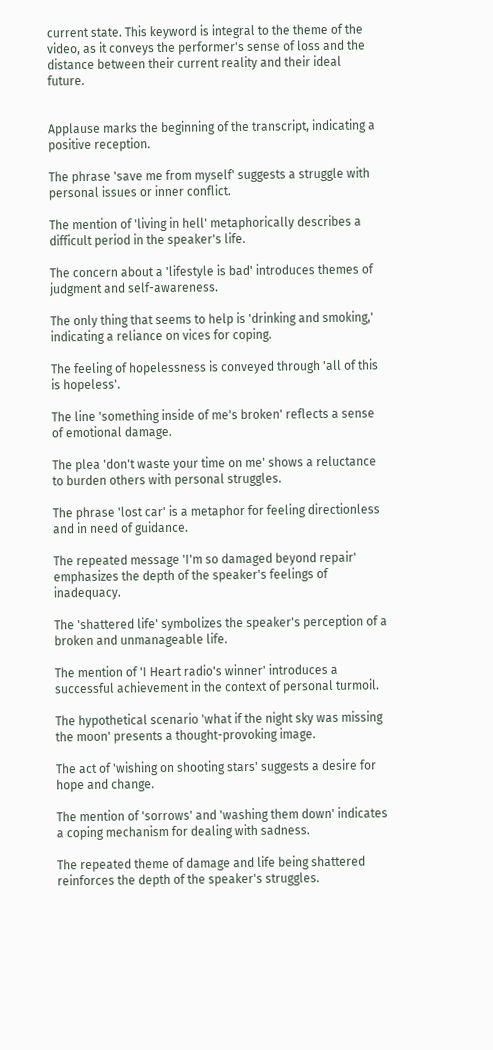current state. This keyword is integral to the theme of the video, as it conveys the performer's sense of loss and the distance between their current reality and their ideal future.


Applause marks the beginning of the transcript, indicating a positive reception.

The phrase 'save me from myself' suggests a struggle with personal issues or inner conflict.

The mention of 'living in hell' metaphorically describes a difficult period in the speaker's life.

The concern about a 'lifestyle is bad' introduces themes of judgment and self-awareness.

The only thing that seems to help is 'drinking and smoking,' indicating a reliance on vices for coping.

The feeling of hopelessness is conveyed through 'all of this is hopeless'.

The line 'something inside of me's broken' reflects a sense of emotional damage.

The plea 'don't waste your time on me' shows a reluctance to burden others with personal struggles.

The phrase 'lost car' is a metaphor for feeling directionless and in need of guidance.

The repeated message 'I'm so damaged beyond repair' emphasizes the depth of the speaker's feelings of inadequacy.

The 'shattered life' symbolizes the speaker's perception of a broken and unmanageable life.

The mention of 'I Heart radio's winner' introduces a successful achievement in the context of personal turmoil.

The hypothetical scenario 'what if the night sky was missing the moon' presents a thought-provoking image.

The act of 'wishing on shooting stars' suggests a desire for hope and change.

The mention of 'sorrows' and 'washing them down' indicates a coping mechanism for dealing with sadness.

The repeated theme of damage and life being shattered reinforces the depth of the speaker's struggles.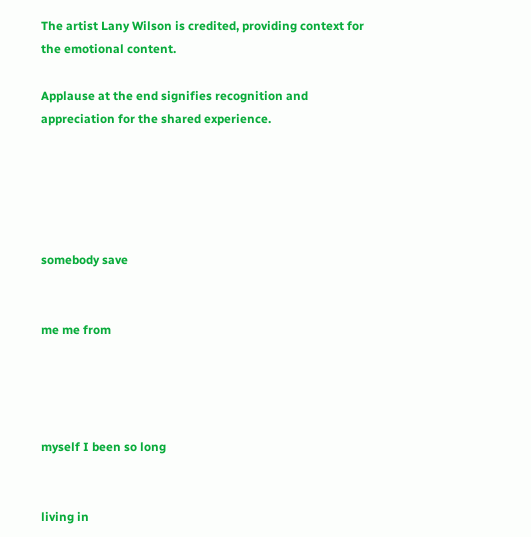The artist Lany Wilson is credited, providing context for the emotional content.

Applause at the end signifies recognition and appreciation for the shared experience.





somebody save


me me from




myself I been so long


living in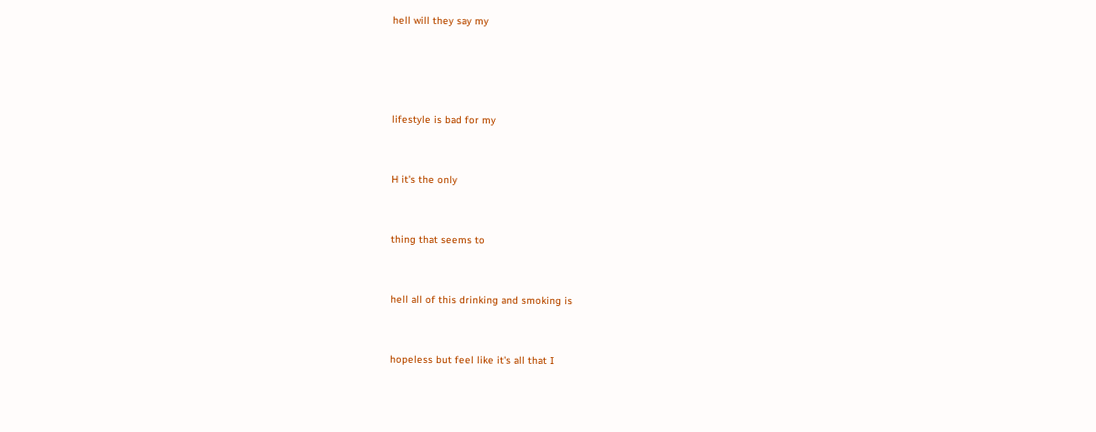hell will they say my




lifestyle is bad for my


H it's the only


thing that seems to


hell all of this drinking and smoking is


hopeless but feel like it's all that I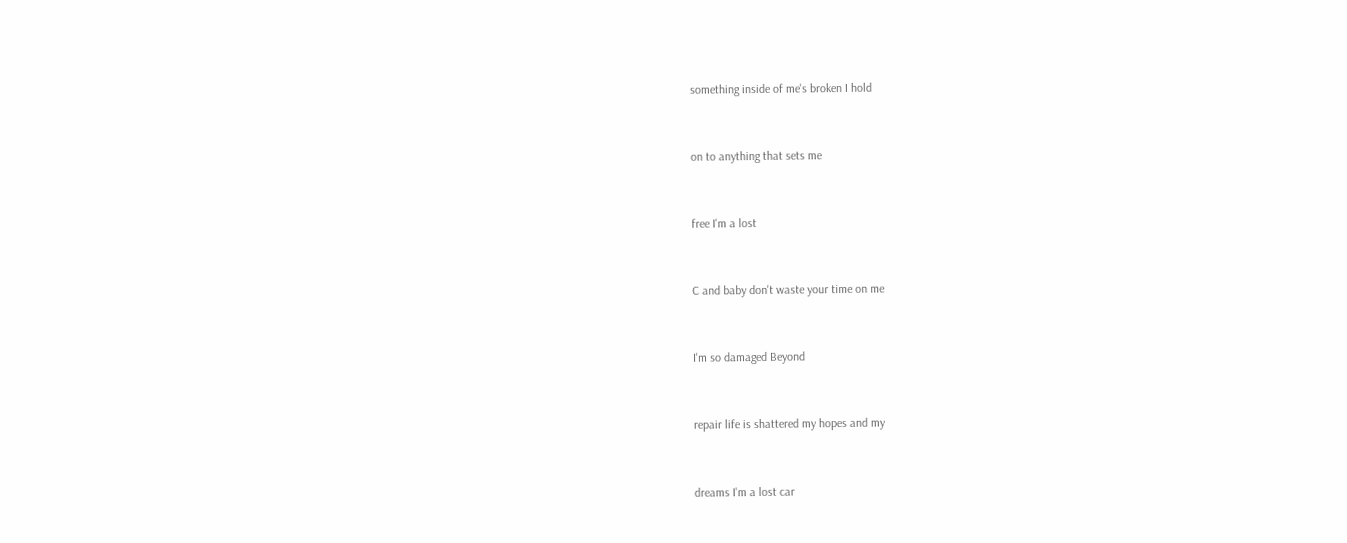something inside of me's broken I hold


on to anything that sets me


free I'm a lost


C and baby don't waste your time on me


I'm so damaged Beyond


repair life is shattered my hopes and my


dreams I'm a lost car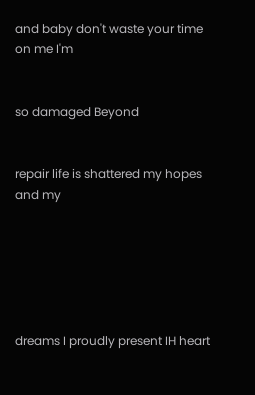and baby don't waste your time on me I'm


so damaged Beyond


repair life is shattered my hopes and my






dreams I proudly present IH heart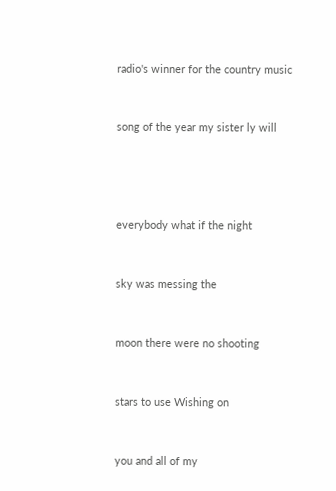radio's winner for the country music


song of the year my sister ly will




everybody what if the night


sky was messing the


moon there were no shooting


stars to use Wishing on


you and all of my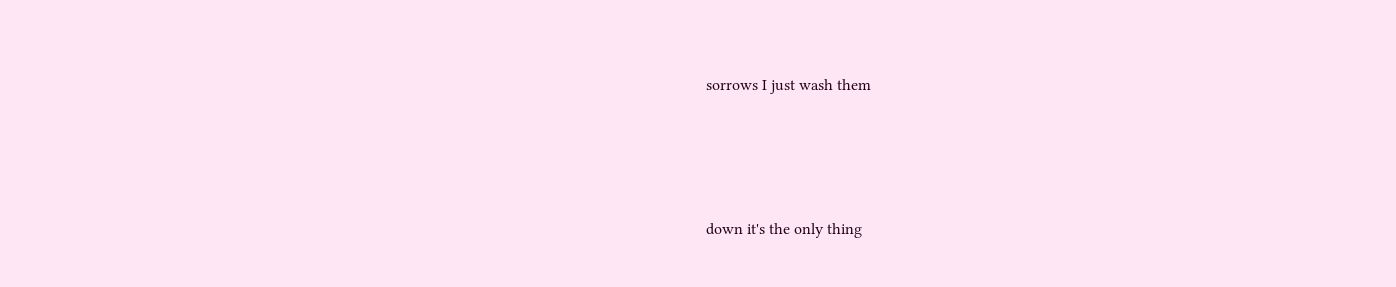sorrows I just wash them




down it's the only thing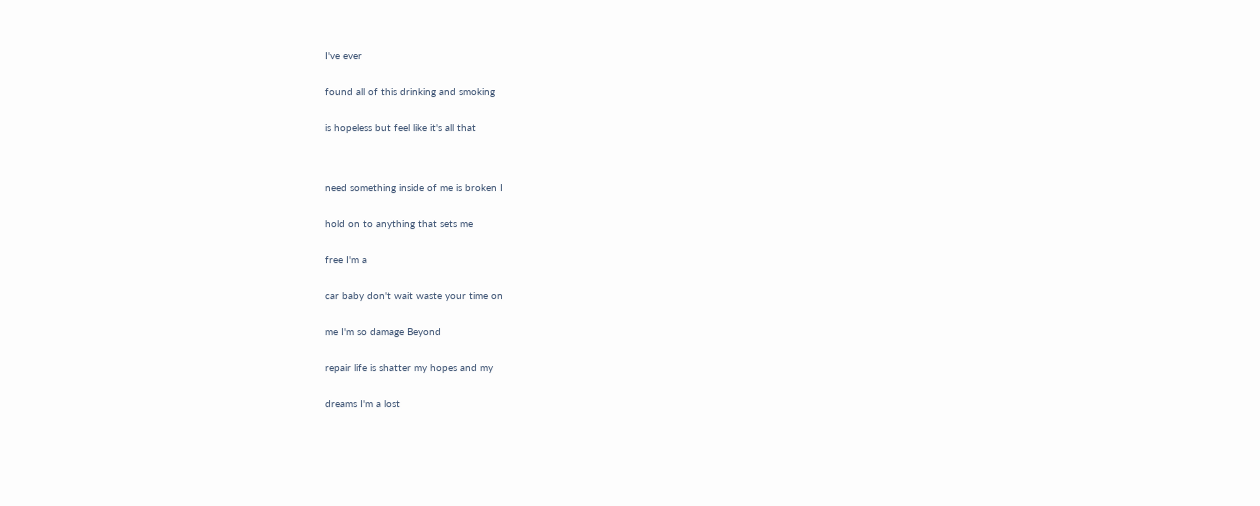I've ever


found all of this drinking and smoking


is hopeless but feel like it's all that




need something inside of me is broken I


hold on to anything that sets me


free I'm a


car baby don't wait waste your time on


me I'm so damage Beyond


repair life is shatter my hopes and my


dreams I'm a lost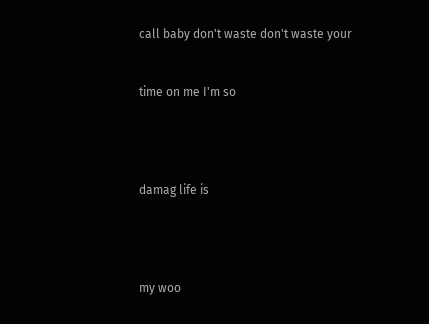call baby don't waste don't waste your


time on me I'm so




damag life is




my woo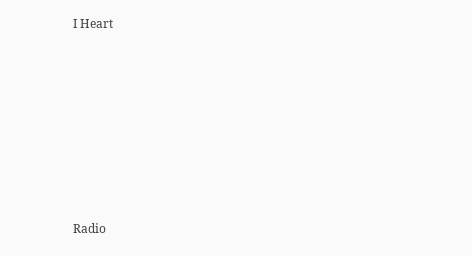I Heart








Radio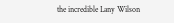the incredible Lany Wilson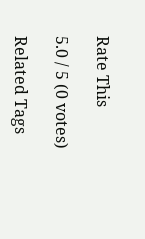Rate This

5.0 / 5 (0 votes)

Related Tags